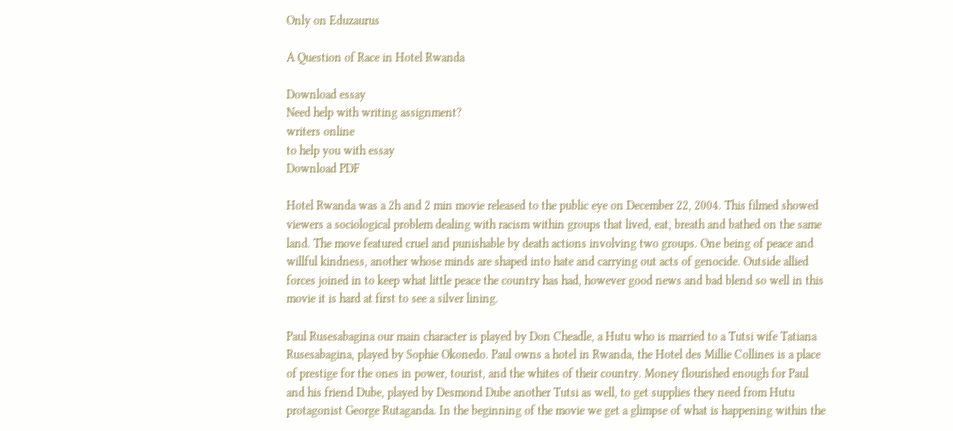Only on Eduzaurus

A Question of Race in Hotel Rwanda

Download essay
Need help with writing assignment?
writers online
to help you with essay
Download PDF

Hotel Rwanda was a 2h and 2 min movie released to the public eye on December 22, 2004. This filmed showed viewers a sociological problem dealing with racism within groups that lived, eat, breath and bathed on the same land. The move featured cruel and punishable by death actions involving two groups. One being of peace and willful kindness, another whose minds are shaped into hate and carrying out acts of genocide. Outside allied forces joined in to keep what little peace the country has had, however good news and bad blend so well in this movie it is hard at first to see a silver lining.

Paul Rusesabagina our main character is played by Don Cheadle, a Hutu who is married to a Tutsi wife Tatiana Rusesabagina, played by Sophie Okonedo. Paul owns a hotel in Rwanda, the Hotel des Millie Collines is a place of prestige for the ones in power, tourist, and the whites of their country. Money flourished enough for Paul and his friend Dube, played by Desmond Dube another Tutsi as well, to get supplies they need from Hutu protagonist George Rutaganda. In the beginning of the movie we get a glimpse of what is happening within the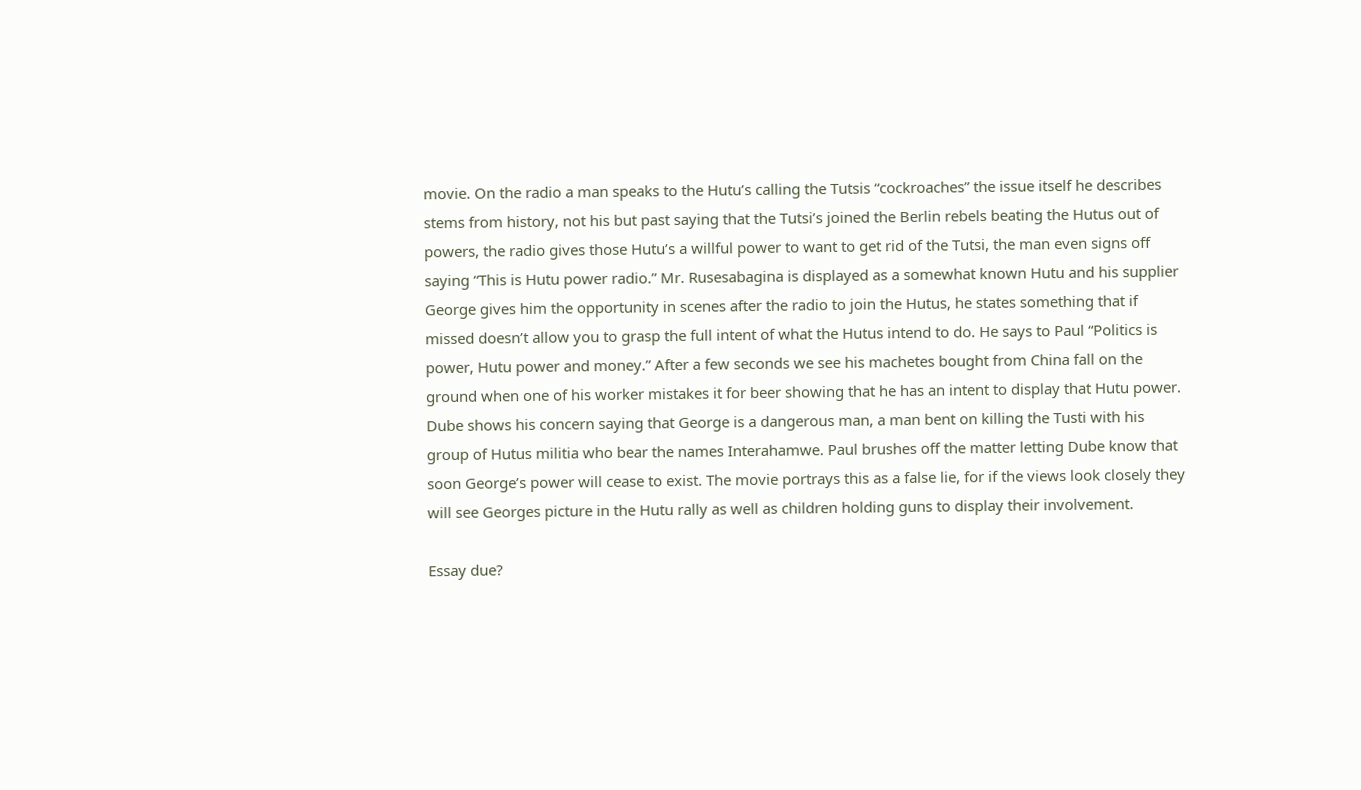movie. On the radio a man speaks to the Hutu’s calling the Tutsis “cockroaches” the issue itself he describes stems from history, not his but past saying that the Tutsi’s joined the Berlin rebels beating the Hutus out of powers, the radio gives those Hutu’s a willful power to want to get rid of the Tutsi, the man even signs off saying “This is Hutu power radio.” Mr. Rusesabagina is displayed as a somewhat known Hutu and his supplier George gives him the opportunity in scenes after the radio to join the Hutus, he states something that if missed doesn’t allow you to grasp the full intent of what the Hutus intend to do. He says to Paul “Politics is power, Hutu power and money.” After a few seconds we see his machetes bought from China fall on the ground when one of his worker mistakes it for beer showing that he has an intent to display that Hutu power. Dube shows his concern saying that George is a dangerous man, a man bent on killing the Tusti with his group of Hutus militia who bear the names Interahamwe. Paul brushes off the matter letting Dube know that soon George’s power will cease to exist. The movie portrays this as a false lie, for if the views look closely they will see Georges picture in the Hutu rally as well as children holding guns to display their involvement.

Essay due?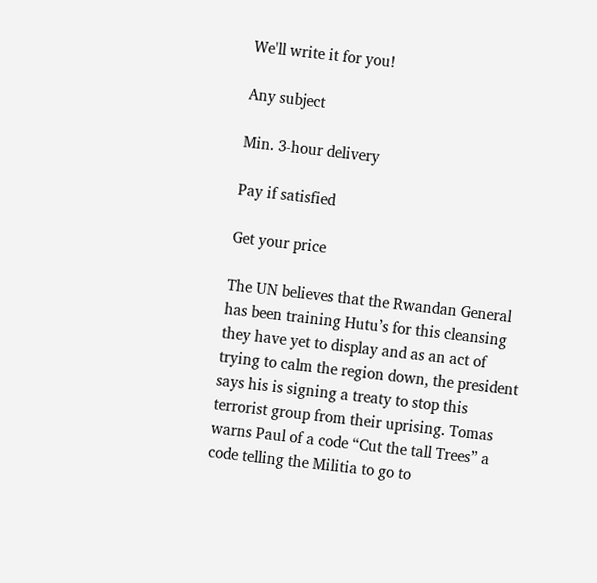We'll write it for you!

Any subject

Min. 3-hour delivery

Pay if satisfied

Get your price

The UN believes that the Rwandan General has been training Hutu’s for this cleansing they have yet to display and as an act of trying to calm the region down, the president says his is signing a treaty to stop this terrorist group from their uprising. Tomas warns Paul of a code “Cut the tall Trees” a code telling the Militia to go to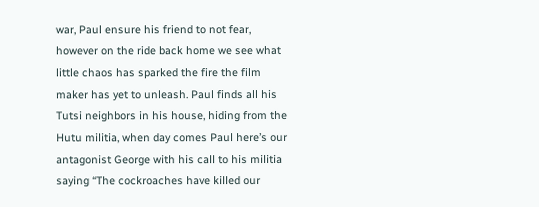war, Paul ensure his friend to not fear, however on the ride back home we see what little chaos has sparked the fire the film maker has yet to unleash. Paul finds all his Tutsi neighbors in his house, hiding from the Hutu militia, when day comes Paul here’s our antagonist George with his call to his militia saying “The cockroaches have killed our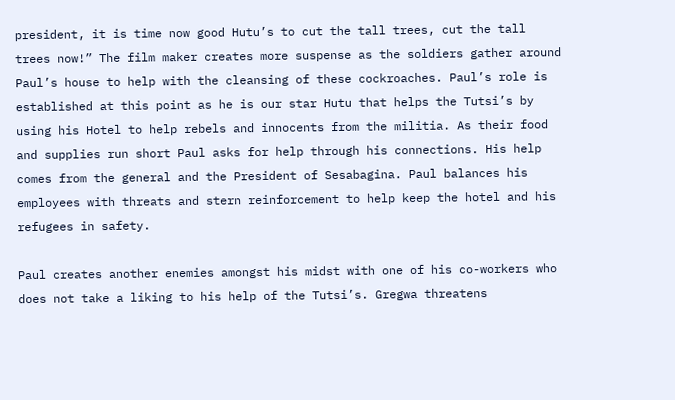president, it is time now good Hutu’s to cut the tall trees, cut the tall trees now!” The film maker creates more suspense as the soldiers gather around Paul’s house to help with the cleansing of these cockroaches. Paul’s role is established at this point as he is our star Hutu that helps the Tutsi’s by using his Hotel to help rebels and innocents from the militia. As their food and supplies run short Paul asks for help through his connections. His help comes from the general and the President of Sesabagina. Paul balances his employees with threats and stern reinforcement to help keep the hotel and his refugees in safety.

Paul creates another enemies amongst his midst with one of his co-workers who does not take a liking to his help of the Tutsi’s. Gregwa threatens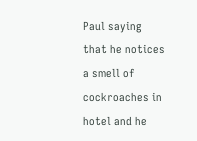Paul saying that he notices a smell of cockroaches in hotel and he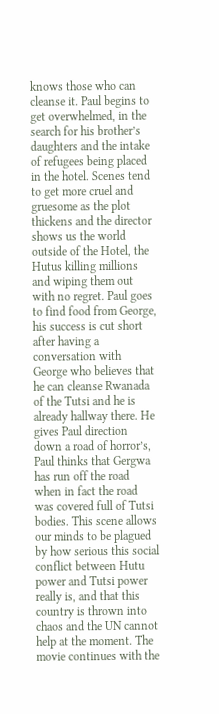knows those who can cleanse it. Paul begins to get overwhelmed, in the search for his brother’s daughters and the intake of refugees being placed in the hotel. Scenes tend to get more cruel and gruesome as the plot thickens and the director shows us the world outside of the Hotel, the Hutus killing millions and wiping them out with no regret. Paul goes to find food from George, his success is cut short after having a conversation with George who believes that he can cleanse Rwanada of the Tutsi and he is already hallway there. He gives Paul direction down a road of horror’s, Paul thinks that Gergwa has run off the road when in fact the road was covered full of Tutsi bodies. This scene allows our minds to be plagued by how serious this social conflict between Hutu power and Tutsi power really is, and that this country is thrown into chaos and the UN cannot help at the moment. The movie continues with the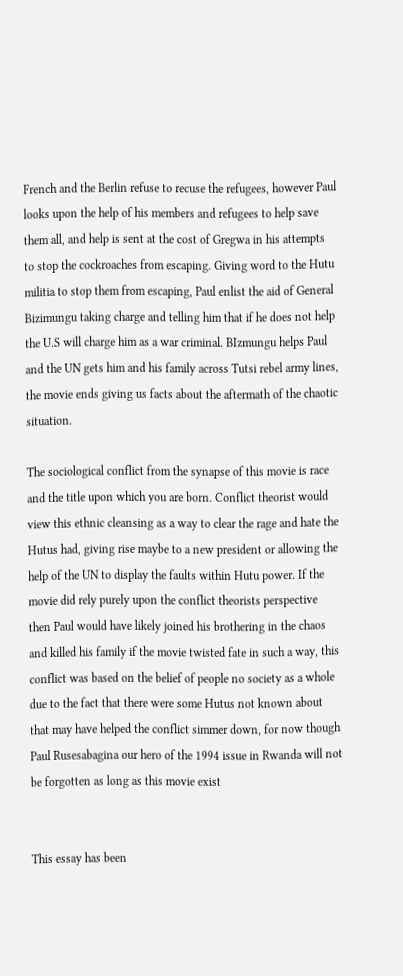French and the Berlin refuse to recuse the refugees, however Paul looks upon the help of his members and refugees to help save them all, and help is sent at the cost of Gregwa in his attempts to stop the cockroaches from escaping. Giving word to the Hutu militia to stop them from escaping, Paul enlist the aid of General Bizimungu taking charge and telling him that if he does not help the U.S will charge him as a war criminal. BIzmungu helps Paul and the UN gets him and his family across Tutsi rebel army lines, the movie ends giving us facts about the aftermath of the chaotic situation.

The sociological conflict from the synapse of this movie is race and the title upon which you are born. Conflict theorist would view this ethnic cleansing as a way to clear the rage and hate the Hutus had, giving rise maybe to a new president or allowing the help of the UN to display the faults within Hutu power. If the movie did rely purely upon the conflict theorists perspective then Paul would have likely joined his brothering in the chaos and killed his family if the movie twisted fate in such a way, this conflict was based on the belief of people no society as a whole due to the fact that there were some Hutus not known about that may have helped the conflict simmer down, for now though Paul Rusesabagina our hero of the 1994 issue in Rwanda will not be forgotten as long as this movie exist


This essay has been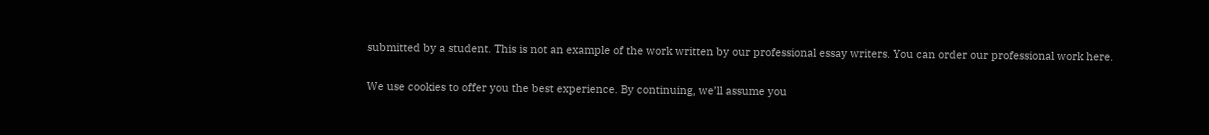submitted by a student. This is not an example of the work written by our professional essay writers. You can order our professional work here.

We use cookies to offer you the best experience. By continuing, we’ll assume you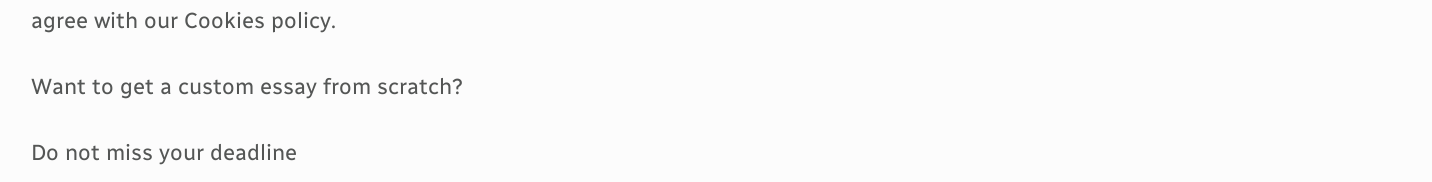agree with our Cookies policy.

Want to get a custom essay from scratch?

Do not miss your deadline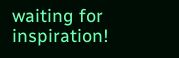waiting for inspiration!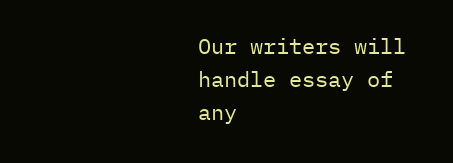Our writers will handle essay of any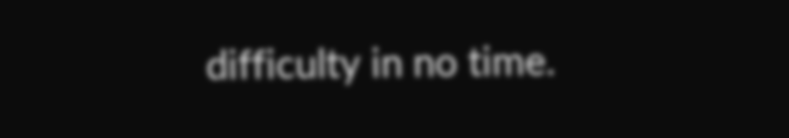difficulty in no time.